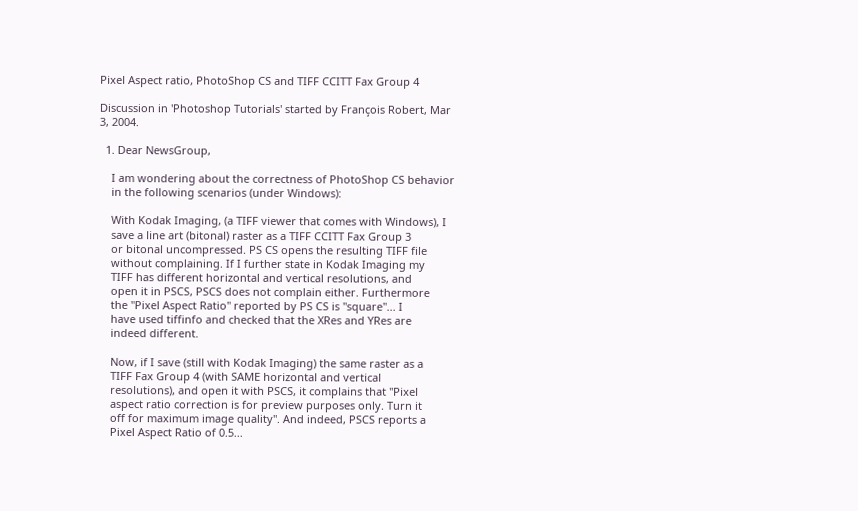Pixel Aspect ratio, PhotoShop CS and TIFF CCITT Fax Group 4

Discussion in 'Photoshop Tutorials' started by François Robert, Mar 3, 2004.

  1. Dear NewsGroup,

    I am wondering about the correctness of PhotoShop CS behavior
    in the following scenarios (under Windows):

    With Kodak Imaging, (a TIFF viewer that comes with Windows), I
    save a line art (bitonal) raster as a TIFF CCITT Fax Group 3
    or bitonal uncompressed. PS CS opens the resulting TIFF file
    without complaining. If I further state in Kodak Imaging my
    TIFF has different horizontal and vertical resolutions, and
    open it in PSCS, PSCS does not complain either. Furthermore
    the "Pixel Aspect Ratio" reported by PS CS is "square"... I
    have used tiffinfo and checked that the XRes and YRes are
    indeed different.

    Now, if I save (still with Kodak Imaging) the same raster as a
    TIFF Fax Group 4 (with SAME horizontal and vertical
    resolutions), and open it with PSCS, it complains that "Pixel
    aspect ratio correction is for preview purposes only. Turn it
    off for maximum image quality". And indeed, PSCS reports a
    Pixel Aspect Ratio of 0.5...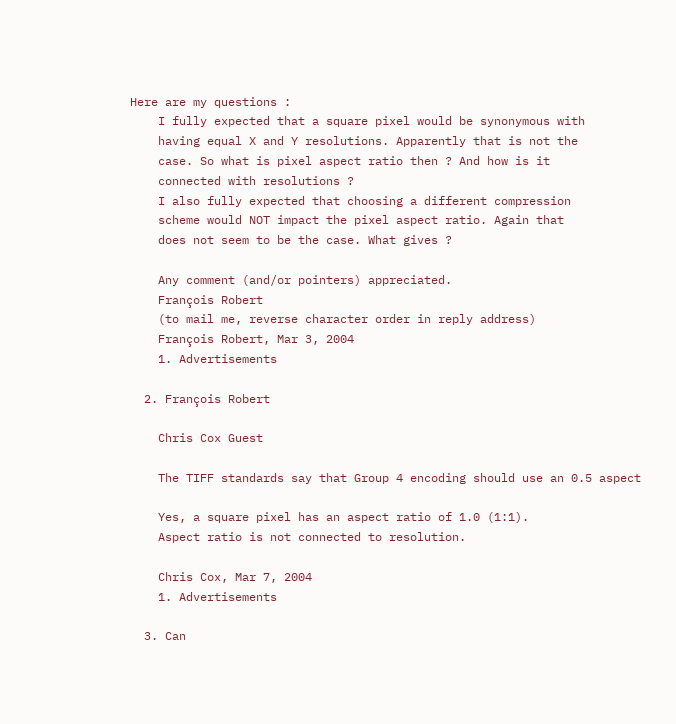Here are my questions :
    I fully expected that a square pixel would be synonymous with
    having equal X and Y resolutions. Apparently that is not the
    case. So what is pixel aspect ratio then ? And how is it
    connected with resolutions ?
    I also fully expected that choosing a different compression
    scheme would NOT impact the pixel aspect ratio. Again that
    does not seem to be the case. What gives ?

    Any comment (and/or pointers) appreciated.
    François Robert
    (to mail me, reverse character order in reply address)
    François Robert, Mar 3, 2004
    1. Advertisements

  2. François Robert

    Chris Cox Guest

    The TIFF standards say that Group 4 encoding should use an 0.5 aspect

    Yes, a square pixel has an aspect ratio of 1.0 (1:1).
    Aspect ratio is not connected to resolution.

    Chris Cox, Mar 7, 2004
    1. Advertisements

  3. Can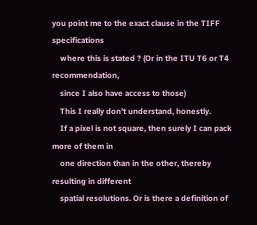you point me to the exact clause in the TIFF specifications
    where this is stated ? (Or in the ITU T6 or T4 recommendation,
    since I also have access to those)
    This I really don't understand, honestly.
    If a pixel is not square, then surely I can pack more of them in
    one direction than in the other, thereby resulting in different
    spatial resolutions. Or is there a definition of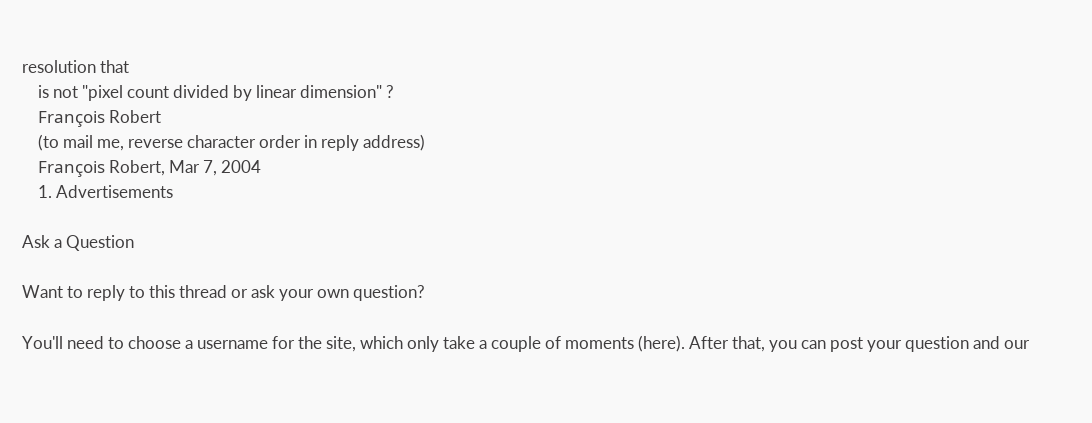resolution that
    is not "pixel count divided by linear dimension" ?
    François Robert
    (to mail me, reverse character order in reply address)
    François Robert, Mar 7, 2004
    1. Advertisements

Ask a Question

Want to reply to this thread or ask your own question?

You'll need to choose a username for the site, which only take a couple of moments (here). After that, you can post your question and our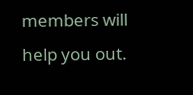members will help you out.